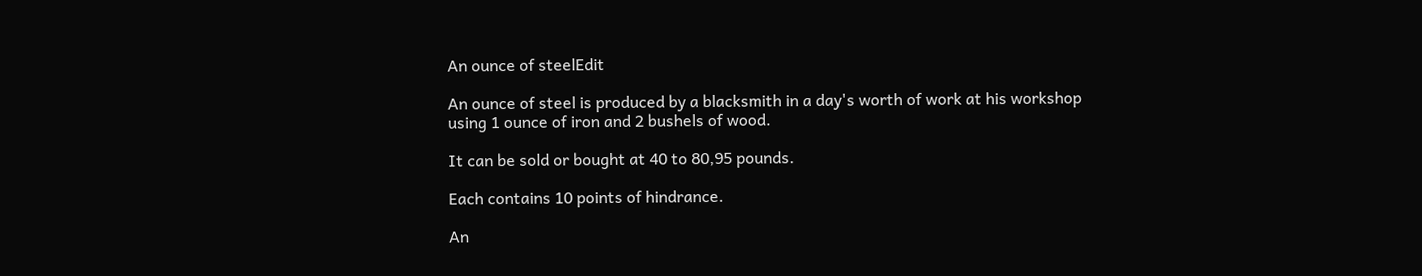An ounce of steelEdit

An ounce of steel is produced by a blacksmith in a day's worth of work at his workshop using 1 ounce of iron and 2 bushels of wood.

It can be sold or bought at 40 to 80,95 pounds.

Each contains 10 points of hindrance.

An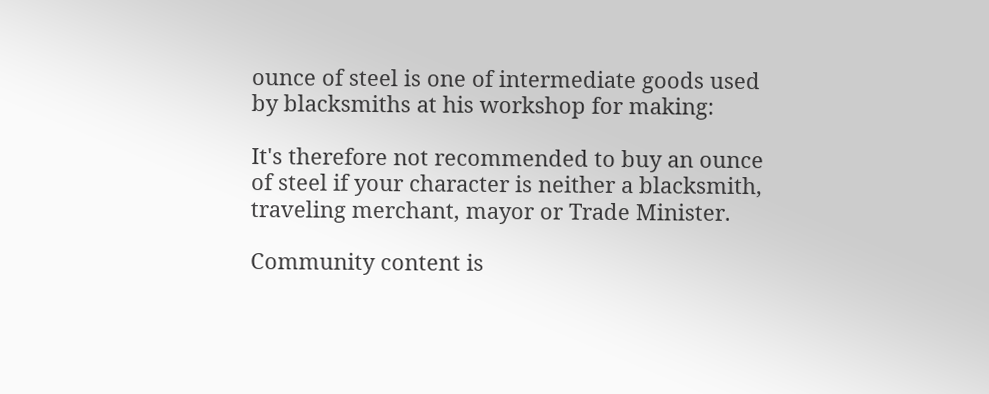ounce of steel is one of intermediate goods used by blacksmiths at his workshop for making:

It's therefore not recommended to buy an ounce of steel if your character is neither a blacksmith, traveling merchant, mayor or Trade Minister.

Community content is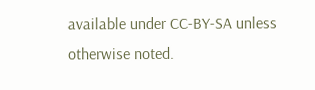available under CC-BY-SA unless otherwise noted.